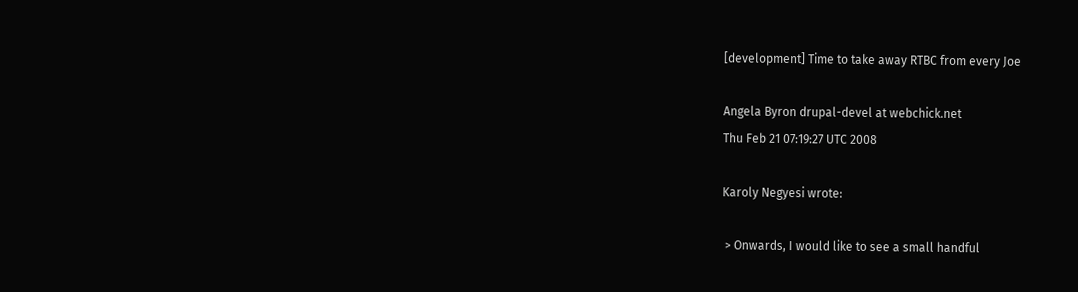[development] Time to take away RTBC from every Joe

Angela Byron drupal-devel at webchick.net
Thu Feb 21 07:19:27 UTC 2008

Karoly Negyesi wrote:

 > Onwards, I would like to see a small handful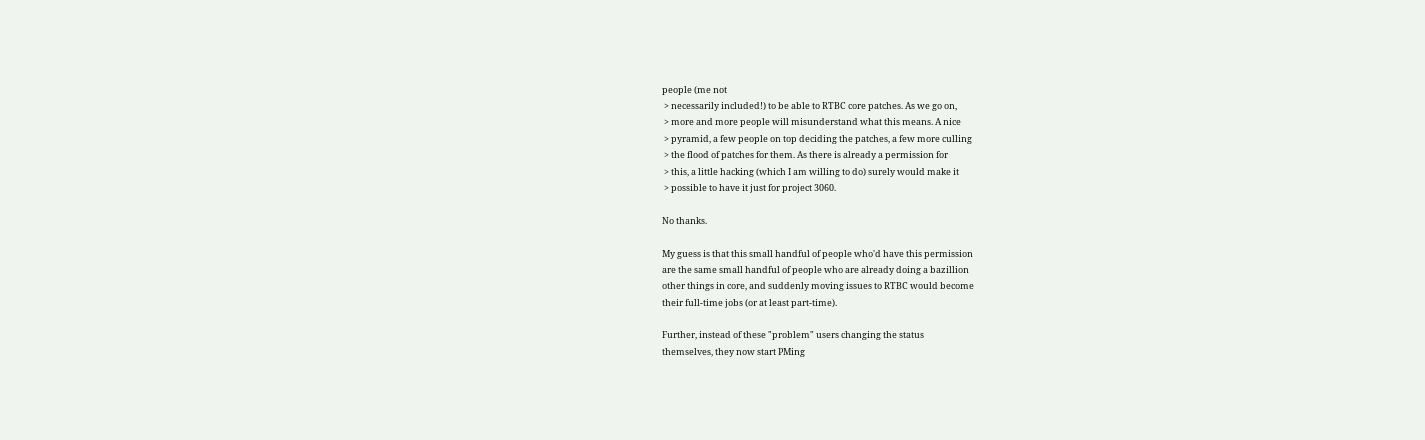people (me not
 > necessarily included!) to be able to RTBC core patches. As we go on,
 > more and more people will misunderstand what this means. A nice
 > pyramid, a few people on top deciding the patches, a few more culling
 > the flood of patches for them. As there is already a permission for
 > this, a little hacking (which I am willing to do) surely would make it
 > possible to have it just for project 3060.

No thanks.

My guess is that this small handful of people who'd have this permission
are the same small handful of people who are already doing a bazillion
other things in core, and suddenly moving issues to RTBC would become
their full-time jobs (or at least part-time).

Further, instead of these "problem" users changing the status
themselves, they now start PMing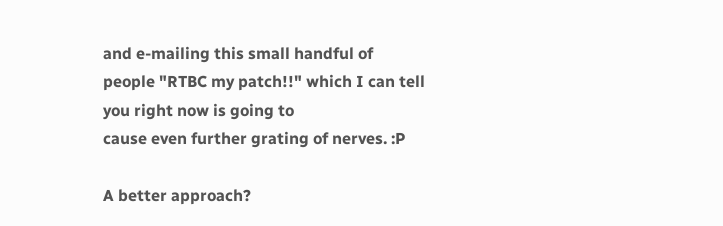and e-mailing this small handful of
people "RTBC my patch!!" which I can tell you right now is going to
cause even further grating of nerves. :P

A better approach?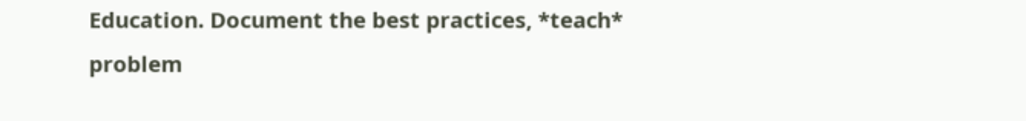Education. Document the best practices, *teach*
problem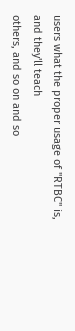users what the proper usage of "RTBC" is, and they'll teach
others, and so on and so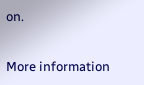on.


More information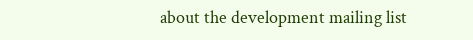about the development mailing list